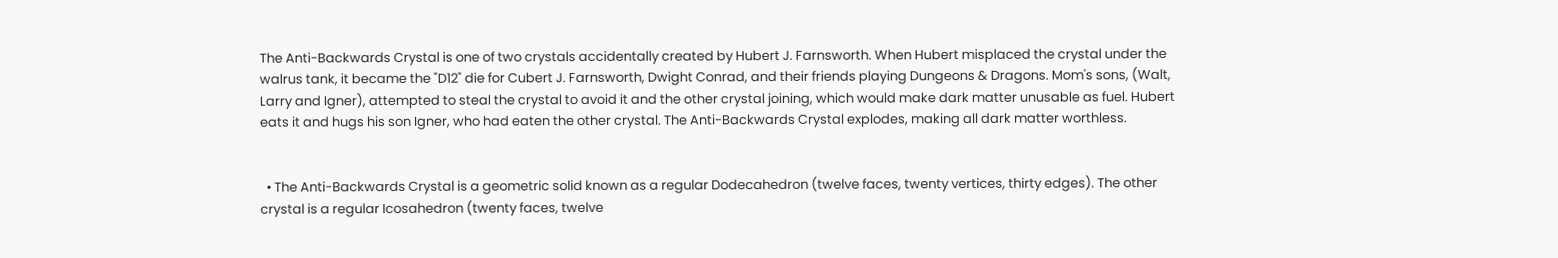The Anti-Backwards Crystal is one of two crystals accidentally created by Hubert J. Farnsworth. When Hubert misplaced the crystal under the walrus tank, it became the "D12" die for Cubert J. Farnsworth, Dwight Conrad, and their friends playing Dungeons & Dragons. Mom's sons, (Walt, Larry and Igner), attempted to steal the crystal to avoid it and the other crystal joining, which would make dark matter unusable as fuel. Hubert eats it and hugs his son Igner, who had eaten the other crystal. The Anti-Backwards Crystal explodes, making all dark matter worthless.


  • The Anti-Backwards Crystal is a geometric solid known as a regular Dodecahedron (twelve faces, twenty vertices, thirty edges). The other crystal is a regular Icosahedron (twenty faces, twelve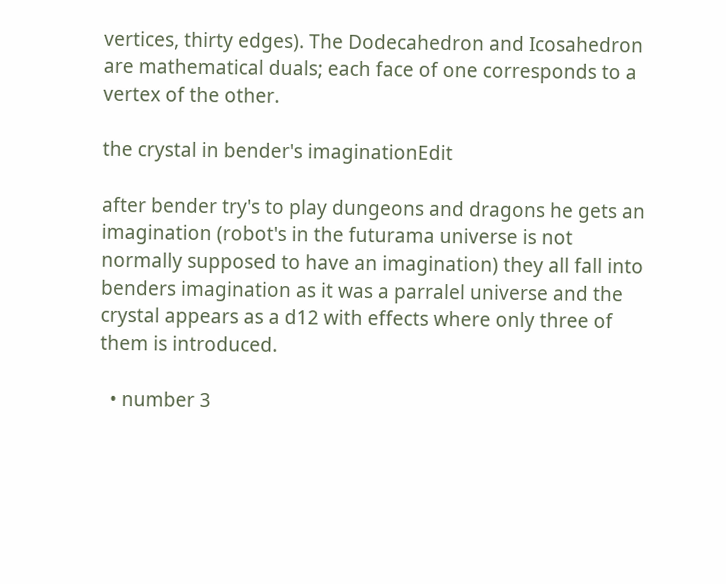vertices, thirty edges). The Dodecahedron and Icosahedron are mathematical duals; each face of one corresponds to a vertex of the other.

the crystal in bender's imaginationEdit

after bender try's to play dungeons and dragons he gets an imagination (robot's in the futurama universe is not normally supposed to have an imagination) they all fall into benders imagination as it was a parralel universe and the crystal appears as a d12 with effects where only three of them is introduced.

  • number 3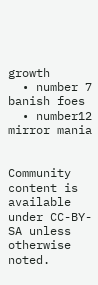growth
  • number 7 banish foes
  • number12 mirror mania


Community content is available under CC-BY-SA unless otherwise noted.